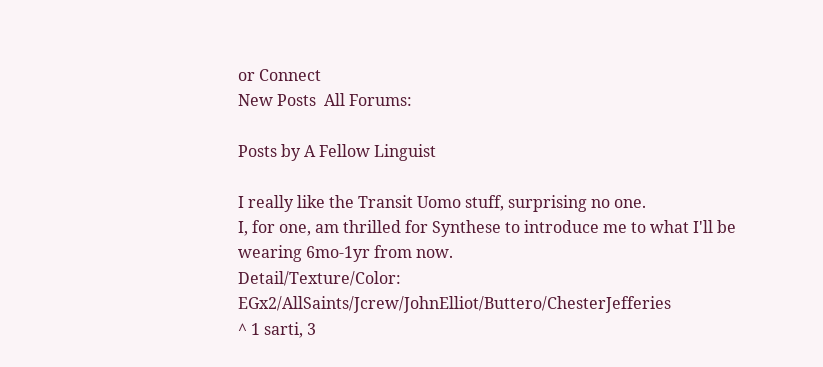or Connect
New Posts  All Forums:

Posts by A Fellow Linguist

I really like the Transit Uomo stuff, surprising no one.
I, for one, am thrilled for Synthese to introduce me to what I'll be wearing 6mo-1yr from now.
Detail/Texture/Color: EGx2/AllSaints/Jcrew/JohnElliot/Buttero/ChesterJefferies
^ 1 sarti, 3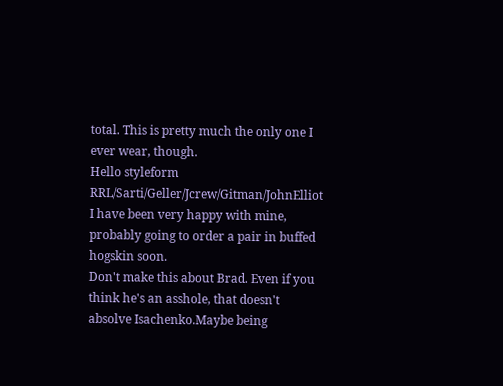total. This is pretty much the only one I ever wear, though.
Hello styleform RRL/Sarti/Geller/Jcrew/Gitman/JohnElliot
I have been very happy with mine, probably going to order a pair in buffed hogskin soon.
Don't make this about Brad. Even if you think he's an asshole, that doesn't absolve Isachenko.Maybe being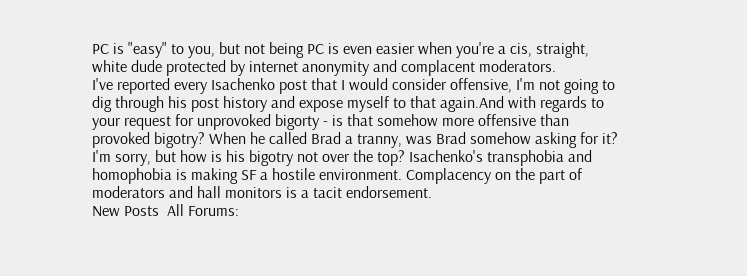PC is "easy" to you, but not being PC is even easier when you're a cis, straight, white dude protected by internet anonymity and complacent moderators.
I've reported every Isachenko post that I would consider offensive, I'm not going to dig through his post history and expose myself to that again.And with regards to your request for unprovoked bigorty - is that somehow more offensive than provoked bigotry? When he called Brad a tranny, was Brad somehow asking for it?
I'm sorry, but how is his bigotry not over the top? Isachenko's transphobia and homophobia is making SF a hostile environment. Complacency on the part of moderators and hall monitors is a tacit endorsement.
New Posts  All Forums: